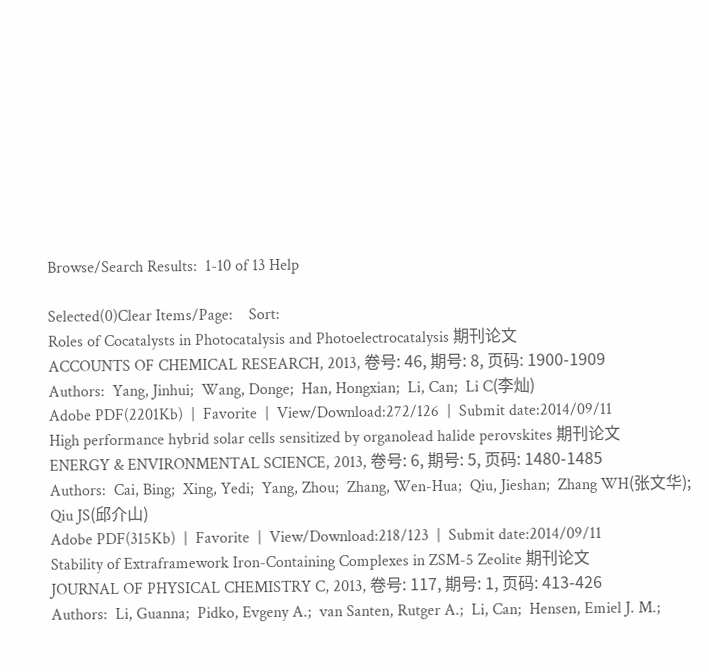Browse/Search Results:  1-10 of 13 Help

Selected(0)Clear Items/Page:    Sort:
Roles of Cocatalysts in Photocatalysis and Photoelectrocatalysis 期刊论文
ACCOUNTS OF CHEMICAL RESEARCH, 2013, 卷号: 46, 期号: 8, 页码: 1900-1909
Authors:  Yang, Jinhui;  Wang, Donge;  Han, Hongxian;  Li, Can;  Li C(李灿)
Adobe PDF(2201Kb)  |  Favorite  |  View/Download:272/126  |  Submit date:2014/09/11
High performance hybrid solar cells sensitized by organolead halide perovskites 期刊论文
ENERGY & ENVIRONMENTAL SCIENCE, 2013, 卷号: 6, 期号: 5, 页码: 1480-1485
Authors:  Cai, Bing;  Xing, Yedi;  Yang, Zhou;  Zhang, Wen-Hua;  Qiu, Jieshan;  Zhang WH(张文华);  Qiu JS(邱介山)
Adobe PDF(315Kb)  |  Favorite  |  View/Download:218/123  |  Submit date:2014/09/11
Stability of Extraframework Iron-Containing Complexes in ZSM-5 Zeolite 期刊论文
JOURNAL OF PHYSICAL CHEMISTRY C, 2013, 卷号: 117, 期号: 1, 页码: 413-426
Authors:  Li, Guanna;  Pidko, Evgeny A.;  van Santen, Rutger A.;  Li, Can;  Hensen, Emiel J. M.;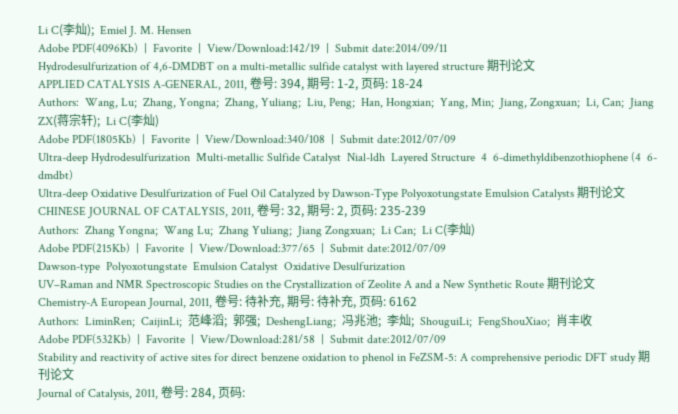Li C(李灿);  Emiel J. M. Hensen
Adobe PDF(4096Kb)  |  Favorite  |  View/Download:142/19  |  Submit date:2014/09/11
Hydrodesulfurization of 4,6-DMDBT on a multi-metallic sulfide catalyst with layered structure 期刊论文
APPLIED CATALYSIS A-GENERAL, 2011, 卷号: 394, 期号: 1-2, 页码: 18-24
Authors:  Wang, Lu;  Zhang, Yongna;  Zhang, Yuliang;  Liu, Peng;  Han, Hongxian;  Yang, Min;  Jiang, Zongxuan;  Li, Can;  Jiang ZX(蒋宗轩);  Li C(李灿)
Adobe PDF(1805Kb)  |  Favorite  |  View/Download:340/108  |  Submit date:2012/07/09
Ultra-deep Hydrodesulfurization  Multi-metallic Sulfide Catalyst  Nial-ldh  Layered Structure  4  6-dimethyldibenzothiophene (4  6-dmdbt)
Ultra-deep Oxidative Desulfurization of Fuel Oil Catalyzed by Dawson-Type Polyoxotungstate Emulsion Catalysts 期刊论文
CHINESE JOURNAL OF CATALYSIS, 2011, 卷号: 32, 期号: 2, 页码: 235-239
Authors:  Zhang Yongna;  Wang Lu;  Zhang Yuliang;  Jiang Zongxuan;  Li Can;  Li C(李灿)
Adobe PDF(215Kb)  |  Favorite  |  View/Download:377/65  |  Submit date:2012/07/09
Dawson-type  Polyoxotungstate  Emulsion Catalyst  Oxidative Desulfurization
UV–Raman and NMR Spectroscopic Studies on the Crystallization of Zeolite A and a New Synthetic Route 期刊论文
Chemistry-A European Journal, 2011, 卷号: 待补充, 期号: 待补充, 页码: 6162
Authors:  LiminRen;  CaijinLi;  范峰滔;  郭强;  DeshengLiang;  冯兆池;  李灿;  ShouguiLi;  FengShouXiao;  肖丰收
Adobe PDF(532Kb)  |  Favorite  |  View/Download:281/58  |  Submit date:2012/07/09
Stability and reactivity of active sites for direct benzene oxidation to phenol in FeZSM-5: A comprehensive periodic DFT study 期刊论文
Journal of Catalysis, 2011, 卷号: 284, 页码: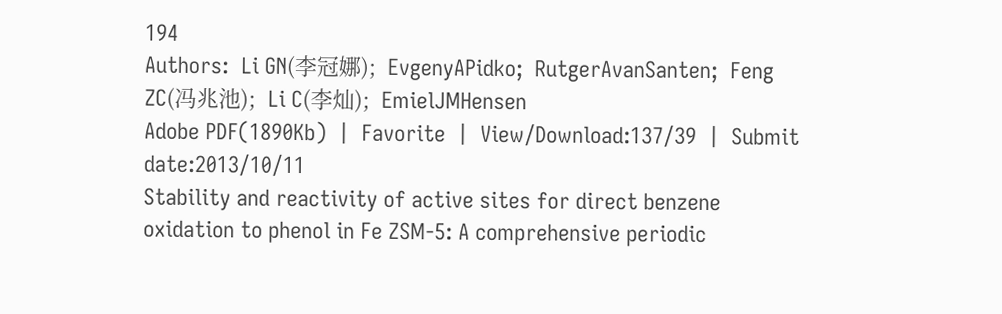194
Authors:  Li GN(李冠娜);  EvgenyAPidko;  RutgerAvanSanten;  Feng ZC(冯兆池);  Li C(李灿);  EmielJMHensen
Adobe PDF(1890Kb)  |  Favorite  |  View/Download:137/39  |  Submit date:2013/10/11
Stability and reactivity of active sites for direct benzene oxidation to phenol in Fe ZSM-5: A comprehensive periodic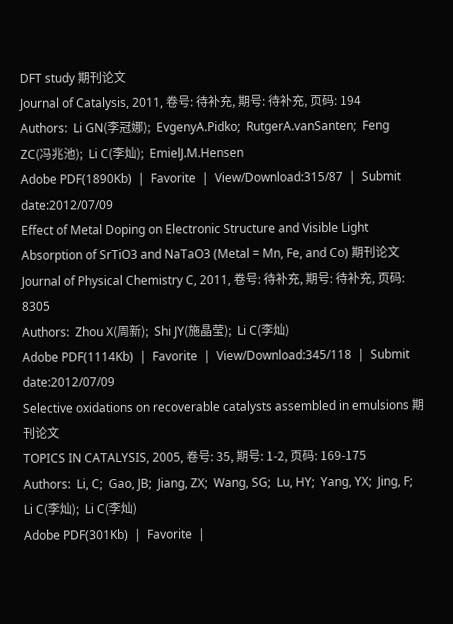DFT study 期刊论文
Journal of Catalysis, 2011, 卷号: 待补充, 期号: 待补充, 页码: 194
Authors:  Li GN(李冠娜);  EvgenyA.Pidko;  RutgerA.vanSanten;  Feng ZC(冯兆池);  Li C(李灿);  EmielJ.M.Hensen
Adobe PDF(1890Kb)  |  Favorite  |  View/Download:315/87  |  Submit date:2012/07/09
Effect of Metal Doping on Electronic Structure and Visible Light Absorption of SrTiO3 and NaTaO3 (Metal = Mn, Fe, and Co) 期刊论文
Journal of Physical Chemistry C, 2011, 卷号: 待补充, 期号: 待补充, 页码: 8305
Authors:  Zhou X(周新);  Shi JY(施晶莹);  Li C(李灿)
Adobe PDF(1114Kb)  |  Favorite  |  View/Download:345/118  |  Submit date:2012/07/09
Selective oxidations on recoverable catalysts assembled in emulsions 期刊论文
TOPICS IN CATALYSIS, 2005, 卷号: 35, 期号: 1-2, 页码: 169-175
Authors:  Li, C;  Gao, JB;  Jiang, ZX;  Wang, SG;  Lu, HY;  Yang, YX;  Jing, F;  Li C(李灿);  Li C(李灿)
Adobe PDF(301Kb)  |  Favorite  |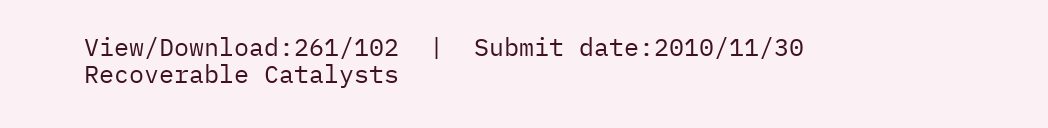View/Download:261/102  |  Submit date:2010/11/30
Recoverable Catalysts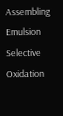Assembling  Emulsion  Selective Oxidation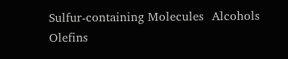Sulfur-containing Molecules  Alcohols  Olefins